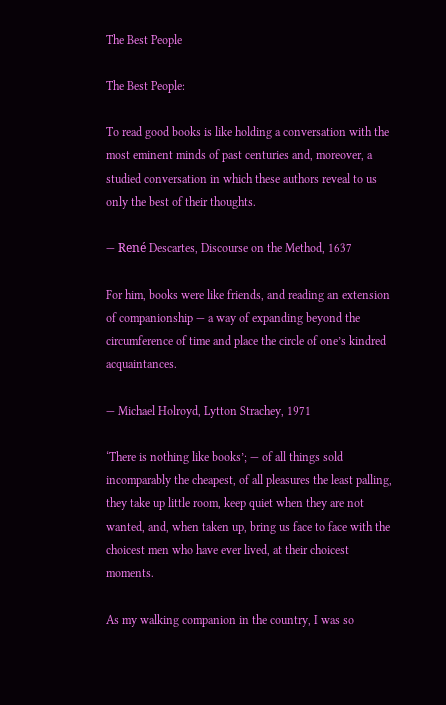The Best People

The Best People:

To read good books is like holding a conversation with the most eminent minds of past centuries and, moreover, a studied conversation in which these authors reveal to us only the best of their thoughts.

— René Descartes, Discourse on the Method, 1637

For him, books were like friends, and reading an extension of companionship — a way of expanding beyond the circumference of time and place the circle of one’s kindred acquaintances.

— Michael Holroyd, Lytton Strachey, 1971

‘There is nothing like books’; — of all things sold incomparably the cheapest, of all pleasures the least palling, they take up little room, keep quiet when they are not wanted, and, when taken up, bring us face to face with the choicest men who have ever lived, at their choicest moments.

As my walking companion in the country, I was so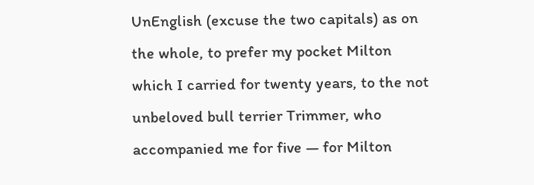UnEnglish (excuse the two capitals) as on the whole, to prefer my pocket Milton which I carried for twenty years, to the not unbeloved bull terrier Trimmer, who accompanied me for five — for Milton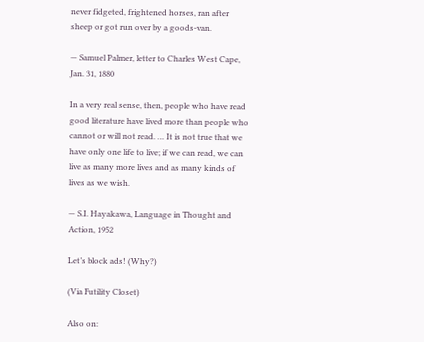never fidgeted, frightened horses, ran after sheep or got run over by a goods-van.

— Samuel Palmer, letter to Charles West Cape, Jan. 31, 1880

In a very real sense, then, people who have read good literature have lived more than people who cannot or will not read. … It is not true that we have only one life to live; if we can read, we can live as many more lives and as many kinds of lives as we wish.

— S.I. Hayakawa, Language in Thought and Action, 1952

Let’s block ads! (Why?)

(Via Futility Closet)

Also on: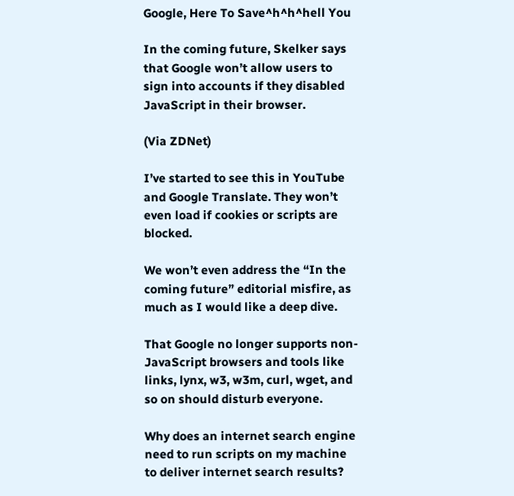Google, Here To Save^h^h^hell You

In the coming future, Skelker says that Google won’t allow users to sign into accounts if they disabled JavaScript in their browser.

(Via ZDNet)

I’ve started to see this in YouTube and Google Translate. They won’t even load if cookies or scripts are blocked.

We won’t even address the “In the coming future” editorial misfire, as much as I would like a deep dive.

That Google no longer supports non-JavaScript browsers and tools like links, lynx, w3, w3m, curl, wget, and so on should disturb everyone.

Why does an internet search engine need to run scripts on my machine to deliver internet search results?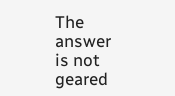The answer is not geared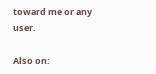toward me or any user.

Also on: